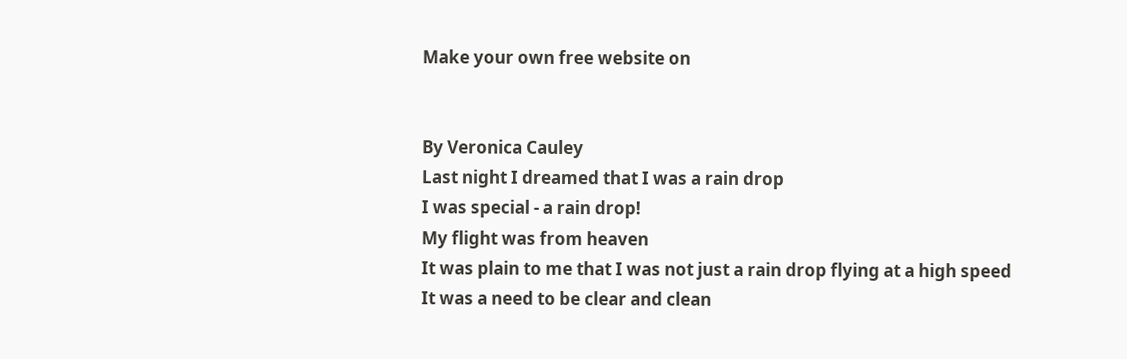Make your own free website on


By Veronica Cauley
Last night I dreamed that I was a rain drop
I was special - a rain drop!
My flight was from heaven
It was plain to me that I was not just a rain drop flying at a high speed
It was a need to be clear and clean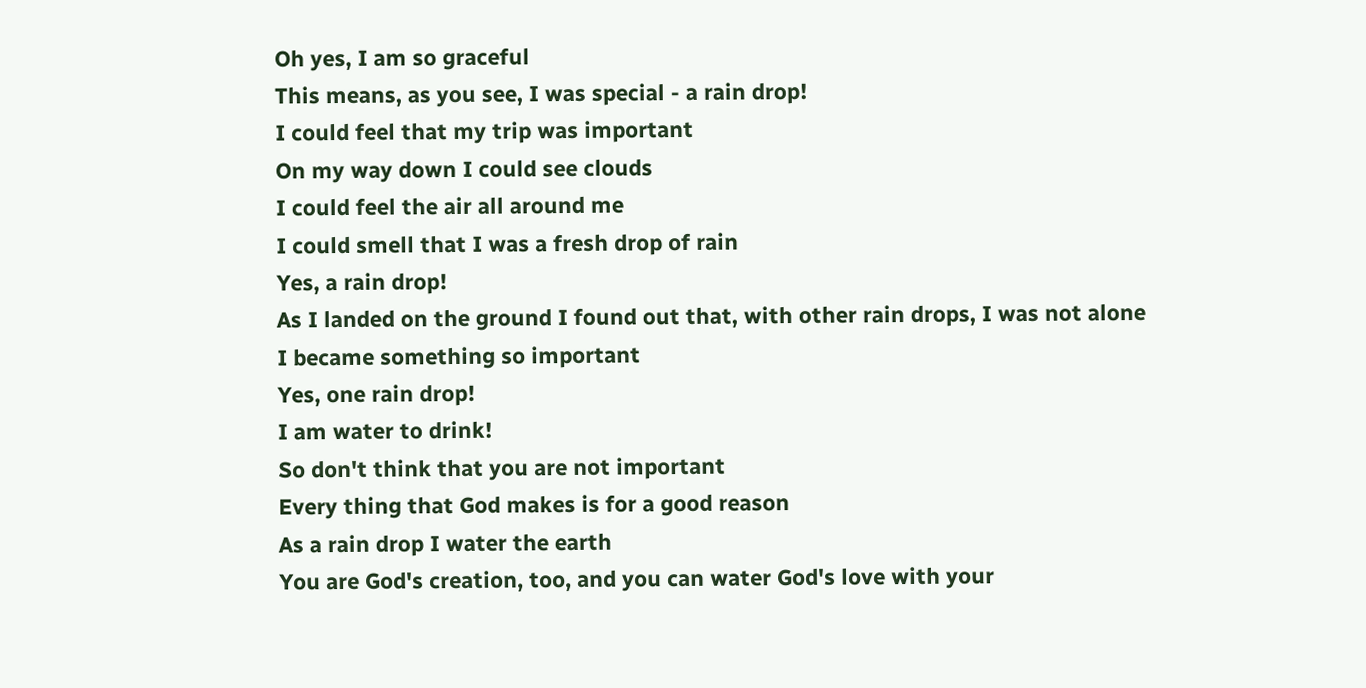Oh yes, I am so graceful
This means, as you see, I was special - a rain drop!
I could feel that my trip was important
On my way down I could see clouds
I could feel the air all around me
I could smell that I was a fresh drop of rain
Yes, a rain drop!
As I landed on the ground I found out that, with other rain drops, I was not alone
I became something so important
Yes, one rain drop!
I am water to drink!
So don't think that you are not important
Every thing that God makes is for a good reason
As a rain drop I water the earth
You are God's creation, too, and you can water God's love with your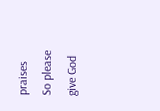praises
So please give God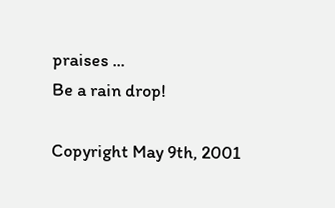praises ...
Be a rain drop!

Copyright May 9th, 2001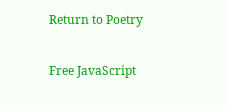Return to Poetry

Free JavaScript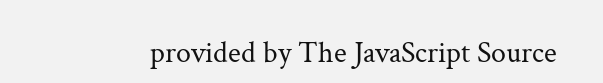provided by The JavaScript Source